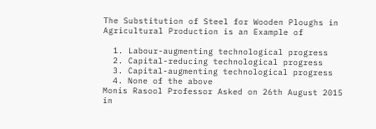The Substitution of Steel for Wooden Ploughs in Agricultural Production is an Example of

  1. Labour-augmenting technological progress
  2. Capital-reducing technological progress
  3. Capital-augmenting technological progress
  4. None of the above
Monis Rasool Professor Asked on 26th August 2015 in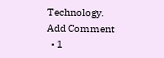Technology.
Add Comment
  • 1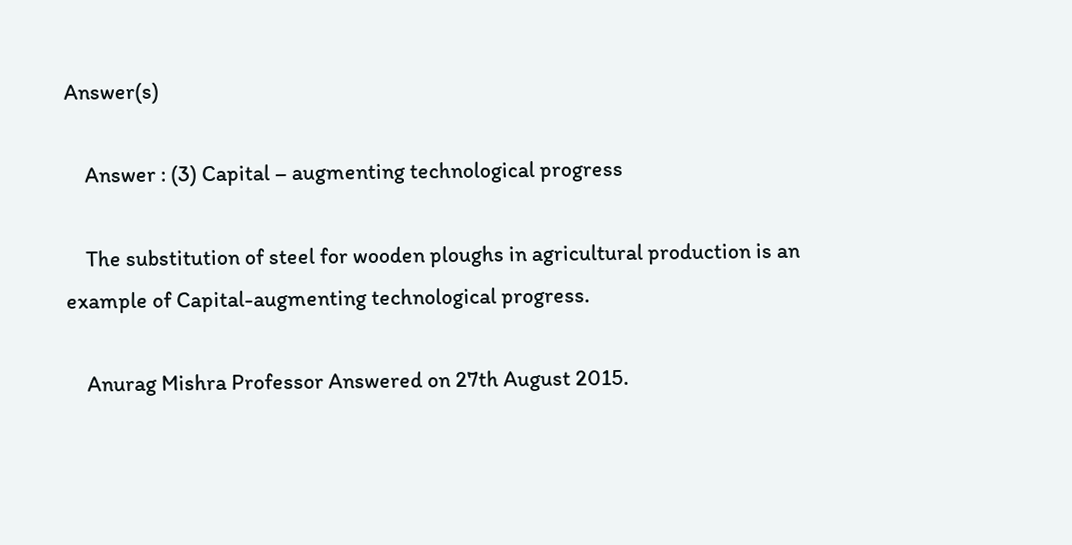Answer(s)

    Answer : (3) Capital – augmenting technological progress

    The substitution of steel for wooden ploughs in agricultural production is an example of Capital-augmenting technological progress.

    Anurag Mishra Professor Answered on 27th August 2015.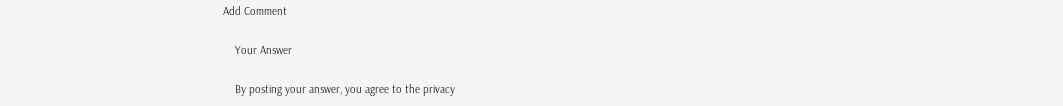Add Comment

    Your Answer

    By posting your answer, you agree to the privacy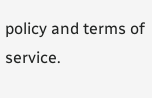policy and terms of service.